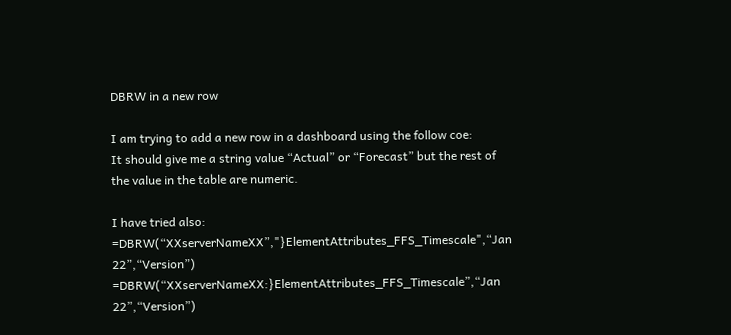DBRW in a new row

I am trying to add a new row in a dashboard using the follow coe:
It should give me a string value “Actual” or “Forecast” but the rest of the value in the table are numeric.

I have tried also:
=DBRW(“XXserverNameXX”,"}ElementAttributes_FFS_Timescale",“Jan 22”,“Version”)
=DBRW(“XXserverNameXX:}ElementAttributes_FFS_Timescale”,“Jan 22”,“Version”)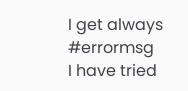I get always #errormsg
I have tried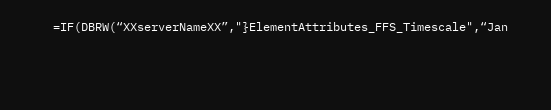=IF(DBRW(“XXserverNameXX”,"}ElementAttributes_FFS_Timescale",“Jan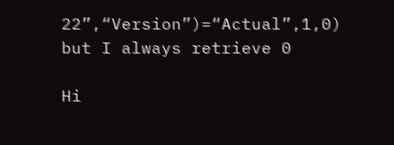22”,“Version”)=“Actual”,1,0)
but I always retrieve 0

Hi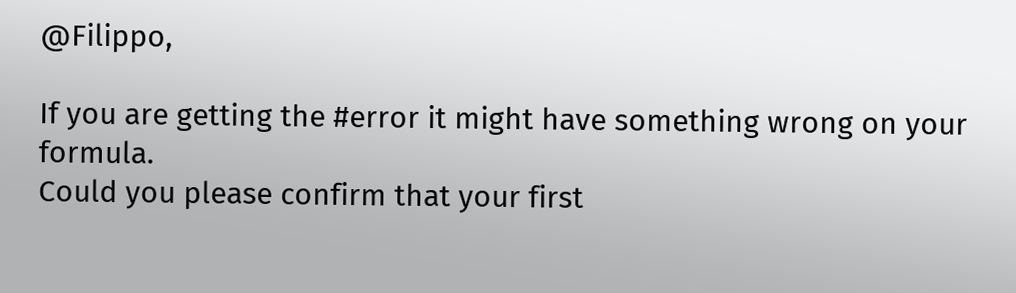@Filippo,

If you are getting the #error it might have something wrong on your formula.
Could you please confirm that your first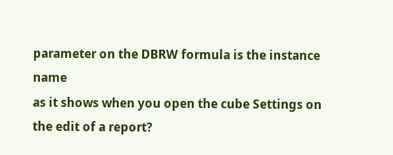parameter on the DBRW formula is the instance name
as it shows when you open the cube Settings on the edit of a report?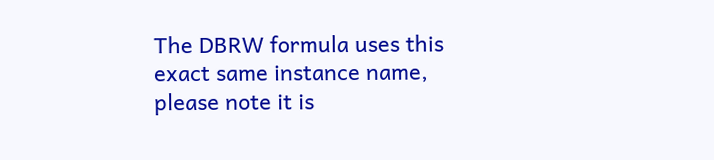The DBRW formula uses this exact same instance name, please note it is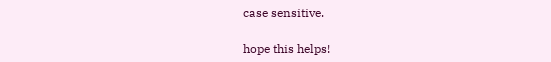case sensitive.

hope this helps!